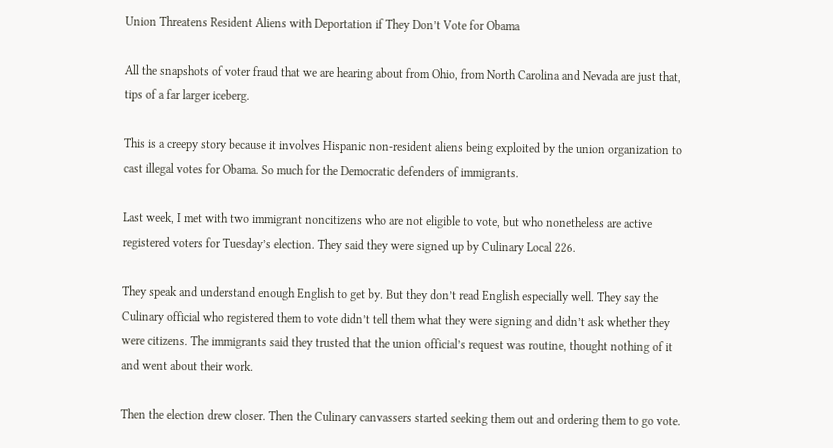Union Threatens Resident Aliens with Deportation if They Don’t Vote for Obama

All the snapshots of voter fraud that we are hearing about from Ohio, from North Carolina and Nevada are just that, tips of a far larger iceberg.

This is a creepy story because it involves Hispanic non-resident aliens being exploited by the union organization to cast illegal votes for Obama. So much for the Democratic defenders of immigrants.

Last week, I met with two immigrant noncitizens who are not eligible to vote, but who nonetheless are active registered voters for Tuesday’s election. They said they were signed up by Culinary Local 226.

They speak and understand enough English to get by. But they don’t read English especially well. They say the Culinary official who registered them to vote didn’t tell them what they were signing and didn’t ask whether they were citizens. The immigrants said they trusted that the union official’s request was routine, thought nothing of it and went about their work.

Then the election drew closer. Then the Culinary canvassers started seeking them out and ordering them to go vote.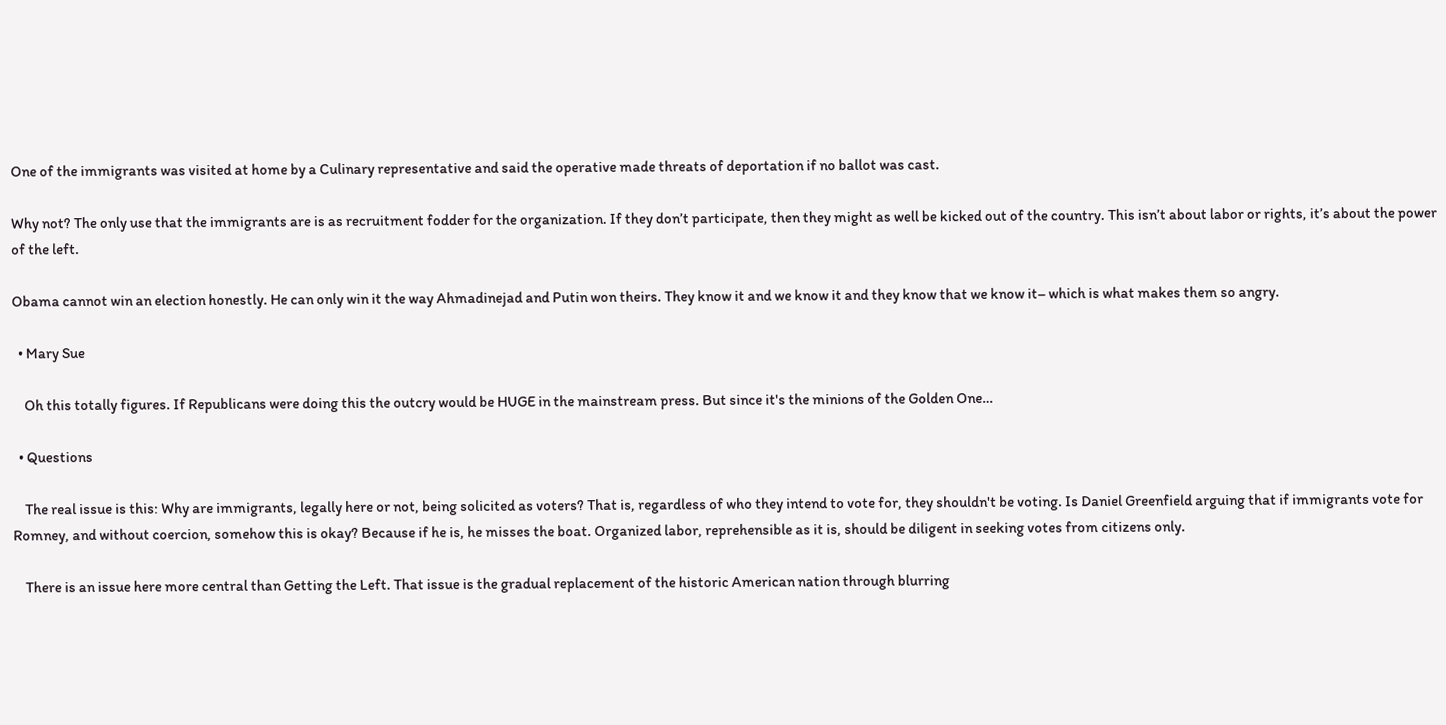One of the immigrants was visited at home by a Culinary representative and said the operative made threats of deportation if no ballot was cast.

Why not? The only use that the immigrants are is as recruitment fodder for the organization. If they don’t participate, then they might as well be kicked out of the country. This isn’t about labor or rights, it’s about the power of the left.

Obama cannot win an election honestly. He can only win it the way Ahmadinejad and Putin won theirs. They know it and we know it and they know that we know it– which is what makes them so angry.

  • Mary Sue

    Oh this totally figures. If Republicans were doing this the outcry would be HUGE in the mainstream press. But since it's the minions of the Golden One…

  • Questions

    The real issue is this: Why are immigrants, legally here or not, being solicited as voters? That is, regardless of who they intend to vote for, they shouldn't be voting. Is Daniel Greenfield arguing that if immigrants vote for Romney, and without coercion, somehow this is okay? Because if he is, he misses the boat. Organized labor, reprehensible as it is, should be diligent in seeking votes from citizens only.

    There is an issue here more central than Getting the Left. That issue is the gradual replacement of the historic American nation through blurring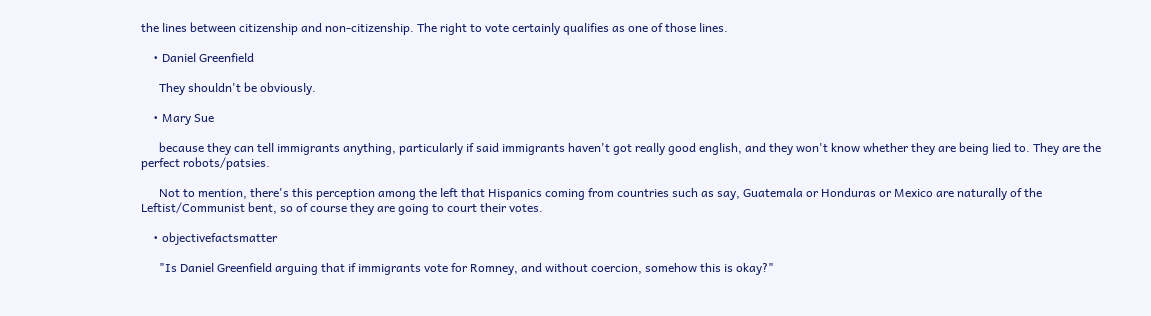the lines between citizenship and non-citizenship. The right to vote certainly qualifies as one of those lines.

    • Daniel Greenfield

      They shouldn't be obviously.

    • Mary Sue

      because they can tell immigrants anything, particularly if said immigrants haven't got really good english, and they won't know whether they are being lied to. They are the perfect robots/patsies.

      Not to mention, there's this perception among the left that Hispanics coming from countries such as say, Guatemala or Honduras or Mexico are naturally of the Leftist/Communist bent, so of course they are going to court their votes.

    • objectivefactsmatter

      "Is Daniel Greenfield arguing that if immigrants vote for Romney, and without coercion, somehow this is okay?"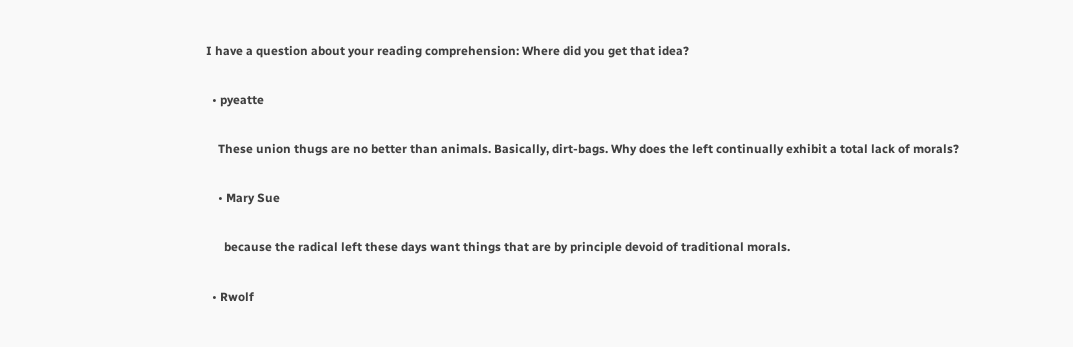I have a question about your reading comprehension: Where did you get that idea?

  • pyeatte

    These union thugs are no better than animals. Basically, dirt-bags. Why does the left continually exhibit a total lack of morals?

    • Mary Sue

      because the radical left these days want things that are by principle devoid of traditional morals.

  • Rwolf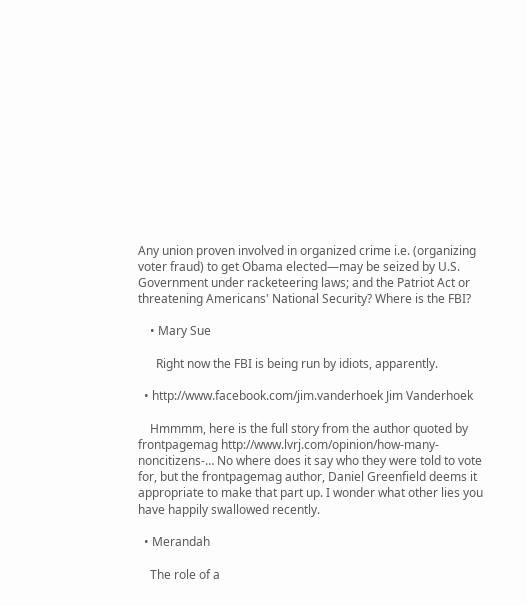Any union proven involved in organized crime i.e. (organizing voter fraud) to get Obama elected—may be seized by U.S. Government under racketeering laws; and the Patriot Act or threatening Americans' National Security? Where is the FBI?

    • Mary Sue

      Right now the FBI is being run by idiots, apparently.

  • http://www.facebook.com/jim.vanderhoek Jim Vanderhoek

    Hmmmm, here is the full story from the author quoted by frontpagemag http://www.lvrj.com/opinion/how-many-noncitizens-… No where does it say who they were told to vote for, but the frontpagemag author, Daniel Greenfield deems it appropriate to make that part up. I wonder what other lies you have happily swallowed recently.

  • Merandah

    The role of a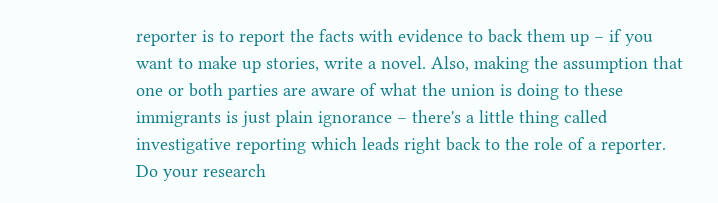reporter is to report the facts with evidence to back them up – if you want to make up stories, write a novel. Also, making the assumption that one or both parties are aware of what the union is doing to these immigrants is just plain ignorance – there's a little thing called investigative reporting which leads right back to the role of a reporter. Do your research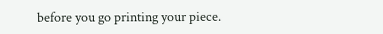before you go printing your piece.